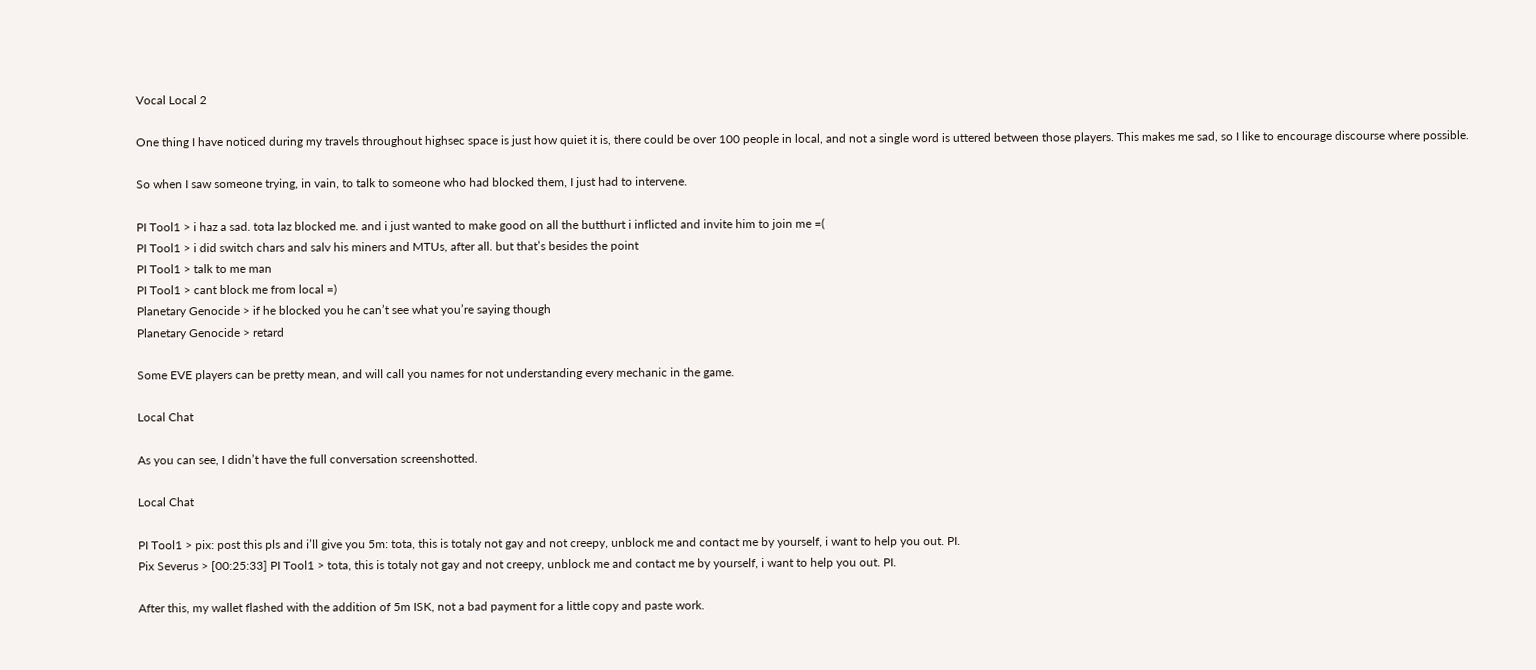Vocal Local 2

One thing I have noticed during my travels throughout highsec space is just how quiet it is, there could be over 100 people in local, and not a single word is uttered between those players. This makes me sad, so I like to encourage discourse where possible.

So when I saw someone trying, in vain, to talk to someone who had blocked them, I just had to intervene.

PI Tool1 > i haz a sad. tota laz blocked me. and i just wanted to make good on all the butthurt i inflicted and invite him to join me =(
PI Tool1 > i did switch chars and salv his miners and MTUs, after all. but that’s besides the point
PI Tool1 > talk to me man
PI Tool1 > cant block me from local =)
Planetary Genocide > if he blocked you he can’t see what you’re saying though
Planetary Genocide > retard

Some EVE players can be pretty mean, and will call you names for not understanding every mechanic in the game.

Local Chat

As you can see, I didn’t have the full conversation screenshotted.

Local Chat

PI Tool1 > pix: post this pls and i’ll give you 5m: tota, this is totaly not gay and not creepy, unblock me and contact me by yourself, i want to help you out. PI.
Pix Severus > [00:25:33] PI Tool1 > tota, this is totaly not gay and not creepy, unblock me and contact me by yourself, i want to help you out. PI.

After this, my wallet flashed with the addition of 5m ISK, not a bad payment for a little copy and paste work.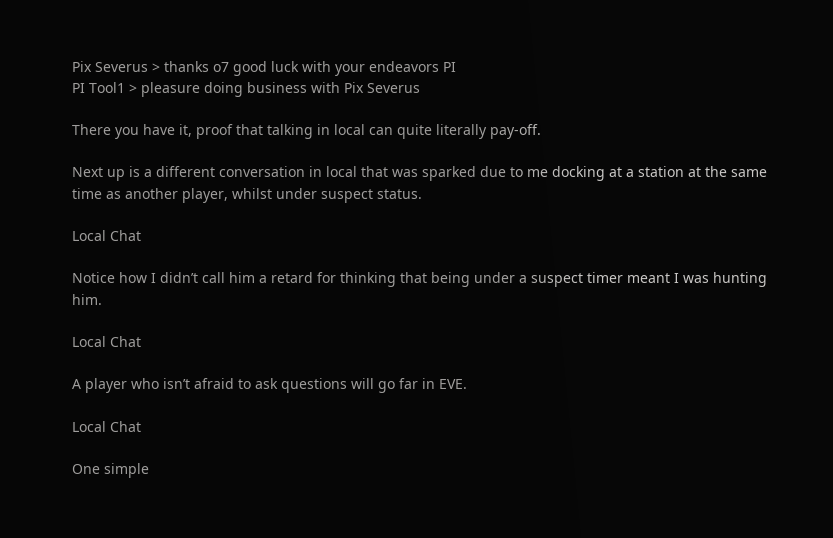Pix Severus > thanks o7 good luck with your endeavors PI
PI Tool1 > pleasure doing business with Pix Severus

There you have it, proof that talking in local can quite literally pay-off.

Next up is a different conversation in local that was sparked due to me docking at a station at the same time as another player, whilst under suspect status.

Local Chat

Notice how I didn’t call him a retard for thinking that being under a suspect timer meant I was hunting him.

Local Chat

A player who isn’t afraid to ask questions will go far in EVE.

Local Chat

One simple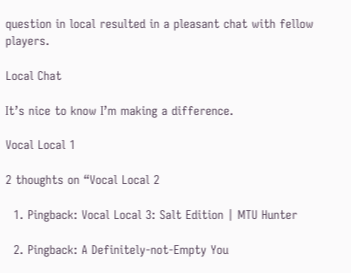question in local resulted in a pleasant chat with fellow players.

Local Chat

It’s nice to know I’m making a difference.

Vocal Local 1

2 thoughts on “Vocal Local 2

  1. Pingback: Vocal Local 3: Salt Edition | MTU Hunter

  2. Pingback: A Definitely-not-Empty You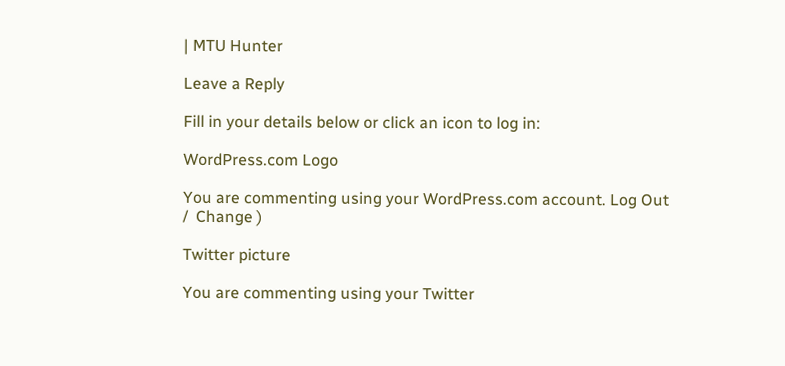| MTU Hunter

Leave a Reply

Fill in your details below or click an icon to log in:

WordPress.com Logo

You are commenting using your WordPress.com account. Log Out /  Change )

Twitter picture

You are commenting using your Twitter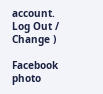account. Log Out /  Change )

Facebook photo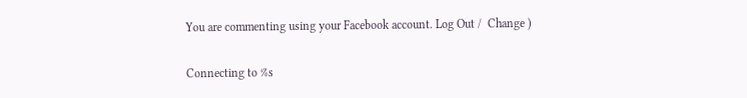You are commenting using your Facebook account. Log Out /  Change )

Connecting to %s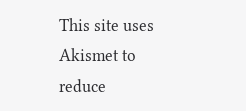This site uses Akismet to reduce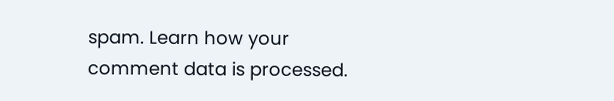spam. Learn how your comment data is processed.